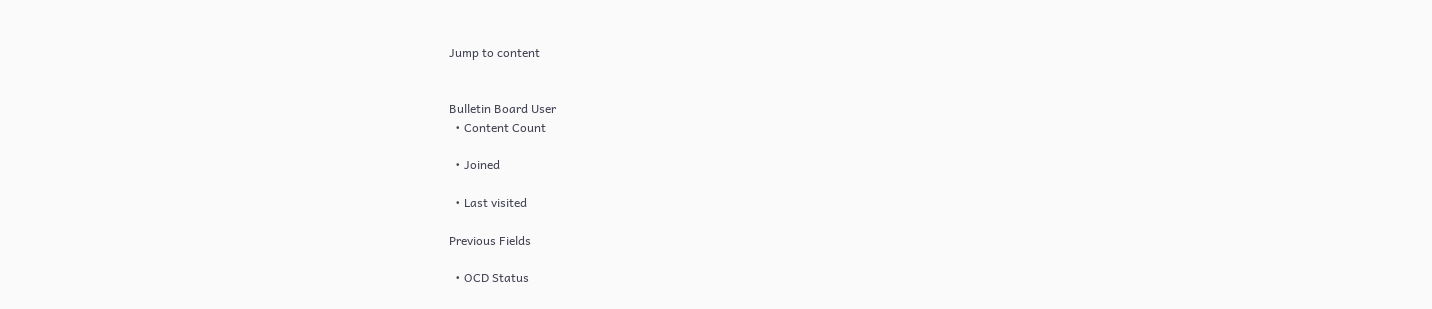Jump to content


Bulletin Board User
  • Content Count

  • Joined

  • Last visited

Previous Fields

  • OCD Status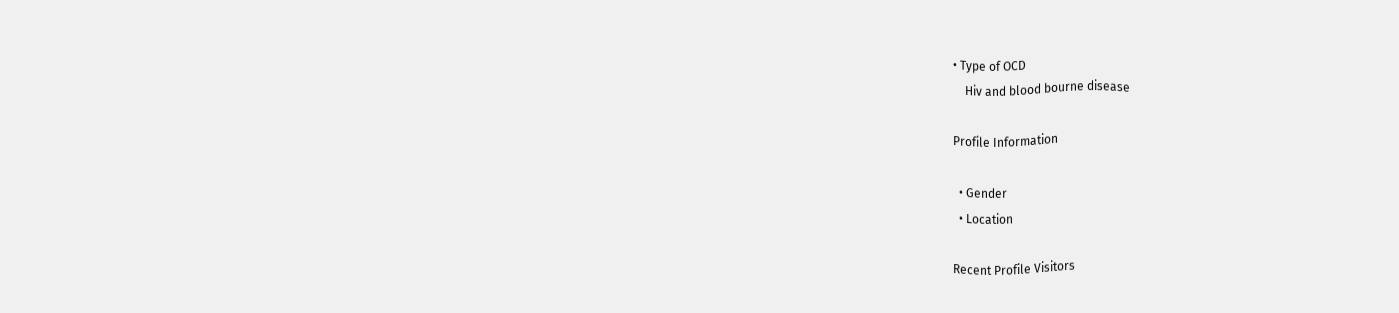• Type of OCD
    Hiv and blood bourne disease

Profile Information

  • Gender
  • Location

Recent Profile Visitors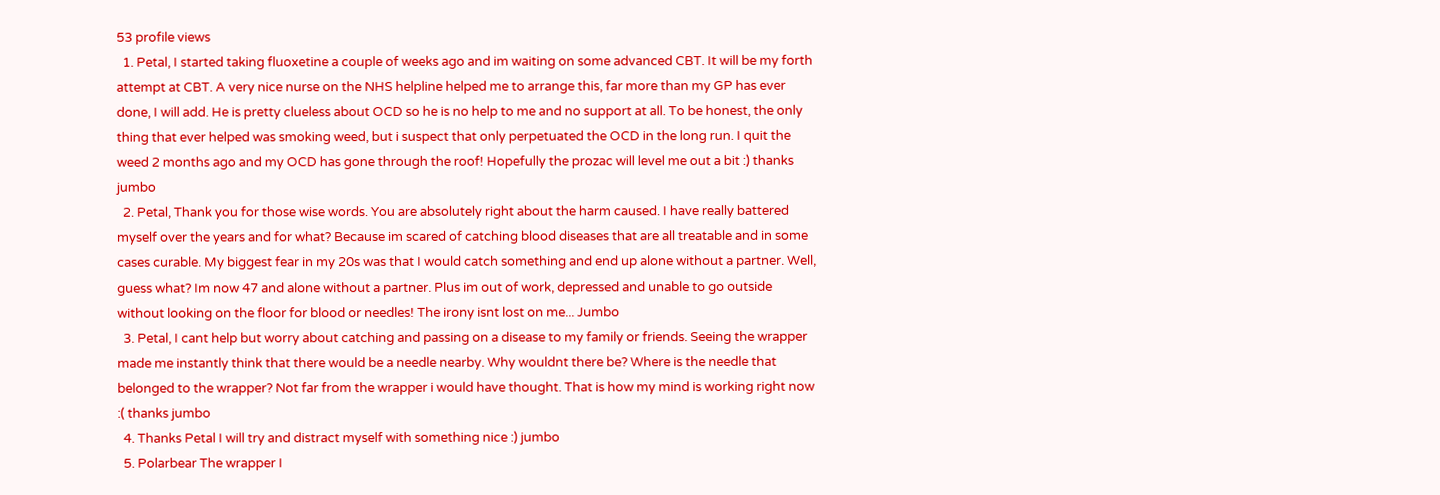53 profile views
  1. Petal, I started taking fluoxetine a couple of weeks ago and im waiting on some advanced CBT. It will be my forth attempt at CBT. A very nice nurse on the NHS helpline helped me to arrange this, far more than my GP has ever done, I will add. He is pretty clueless about OCD so he is no help to me and no support at all. To be honest, the only thing that ever helped was smoking weed, but i suspect that only perpetuated the OCD in the long run. I quit the weed 2 months ago and my OCD has gone through the roof! Hopefully the prozac will level me out a bit :) thanks jumbo
  2. Petal, Thank you for those wise words. You are absolutely right about the harm caused. I have really battered myself over the years and for what? Because im scared of catching blood diseases that are all treatable and in some cases curable. My biggest fear in my 20s was that I would catch something and end up alone without a partner. Well, guess what? Im now 47 and alone without a partner. Plus im out of work, depressed and unable to go outside without looking on the floor for blood or needles! The irony isnt lost on me... Jumbo
  3. Petal, I cant help but worry about catching and passing on a disease to my family or friends. Seeing the wrapper made me instantly think that there would be a needle nearby. Why wouldnt there be? Where is the needle that belonged to the wrapper? Not far from the wrapper i would have thought. That is how my mind is working right now :( thanks jumbo
  4. Thanks Petal I will try and distract myself with something nice :) jumbo
  5. Polarbear The wrapper I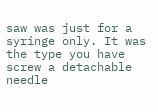saw was just for a syringe only. It was the type you have screw a detachable needle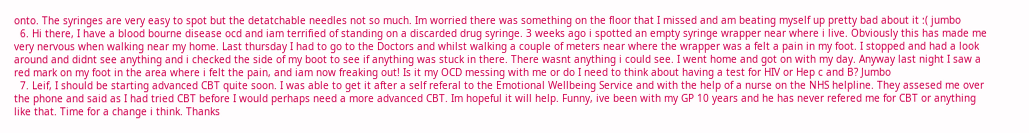onto. The syringes are very easy to spot but the detatchable needles not so much. Im worried there was something on the floor that I missed and am beating myself up pretty bad about it :( jumbo
  6. Hi there, I have a blood bourne disease ocd and iam terrified of standing on a discarded drug syringe. 3 weeks ago i spotted an empty syringe wrapper near where i live. Obviously this has made me very nervous when walking near my home. Last thursday I had to go to the Doctors and whilst walking a couple of meters near where the wrapper was a felt a pain in my foot. I stopped and had a look around and didnt see anything and i checked the side of my boot to see if anything was stuck in there. There wasnt anything i could see. I went home and got on with my day. Anyway last night I saw a red mark on my foot in the area where i felt the pain, and iam now freaking out! Is it my OCD messing with me or do I need to think about having a test for HIV or Hep c and B? Jumbo
  7. Leif, I should be starting advanced CBT quite soon. I was able to get it after a self referal to the Emotional Wellbeing Service and with the help of a nurse on the NHS helpline. They assesed me over the phone and said as I had tried CBT before I would perhaps need a more advanced CBT. Im hopeful it will help. Funny, ive been with my GP 10 years and he has never refered me for CBT or anything like that. Time for a change i think. Thanks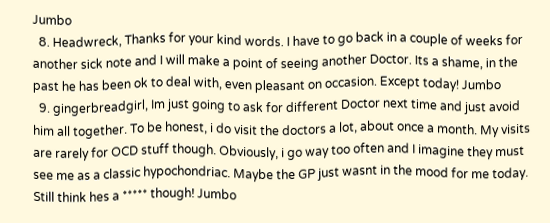Jumbo
  8. Headwreck, Thanks for your kind words. I have to go back in a couple of weeks for another sick note and I will make a point of seeing another Doctor. Its a shame, in the past he has been ok to deal with, even pleasant on occasion. Except today! Jumbo
  9. gingerbreadgirl, Im just going to ask for different Doctor next time and just avoid him all together. To be honest, i do visit the doctors a lot, about once a month. My visits are rarely for OCD stuff though. Obviously, i go way too often and I imagine they must see me as a classic hypochondriac. Maybe the GP just wasnt in the mood for me today. Still think hes a ***** though! Jumbo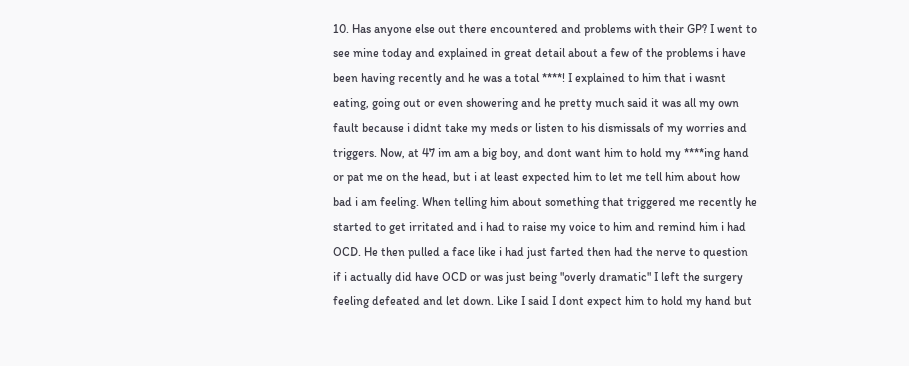10. Has anyone else out there encountered and problems with their GP? I went to see mine today and explained in great detail about a few of the problems i have been having recently and he was a total ****! I explained to him that i wasnt eating, going out or even showering and he pretty much said it was all my own fault because i didnt take my meds or listen to his dismissals of my worries and triggers. Now, at 47 im am a big boy, and dont want him to hold my ****ing hand or pat me on the head, but i at least expected him to let me tell him about how bad i am feeling. When telling him about something that triggered me recently he started to get irritated and i had to raise my voice to him and remind him i had OCD. He then pulled a face like i had just farted then had the nerve to question if i actually did have OCD or was just being "overly dramatic" I left the surgery feeling defeated and let down. Like I said I dont expect him to hold my hand but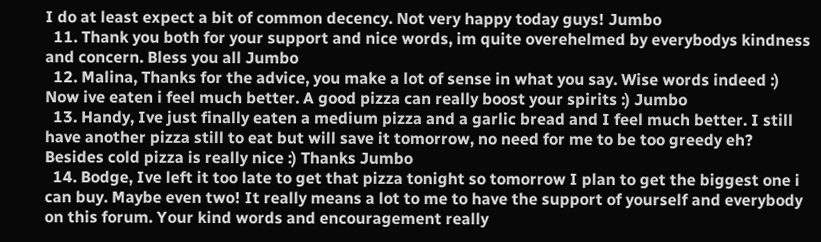I do at least expect a bit of common decency. Not very happy today guys! Jumbo
  11. Thank you both for your support and nice words, im quite overehelmed by everybodys kindness and concern. Bless you all Jumbo
  12. Malina, Thanks for the advice, you make a lot of sense in what you say. Wise words indeed :) Now ive eaten i feel much better. A good pizza can really boost your spirits :) Jumbo
  13. Handy, Ive just finally eaten a medium pizza and a garlic bread and I feel much better. I still have another pizza still to eat but will save it tomorrow, no need for me to be too greedy eh? Besides cold pizza is really nice :) Thanks Jumbo
  14. Bodge, Ive left it too late to get that pizza tonight so tomorrow I plan to get the biggest one i can buy. Maybe even two! It really means a lot to me to have the support of yourself and everybody on this forum. Your kind words and encouragement really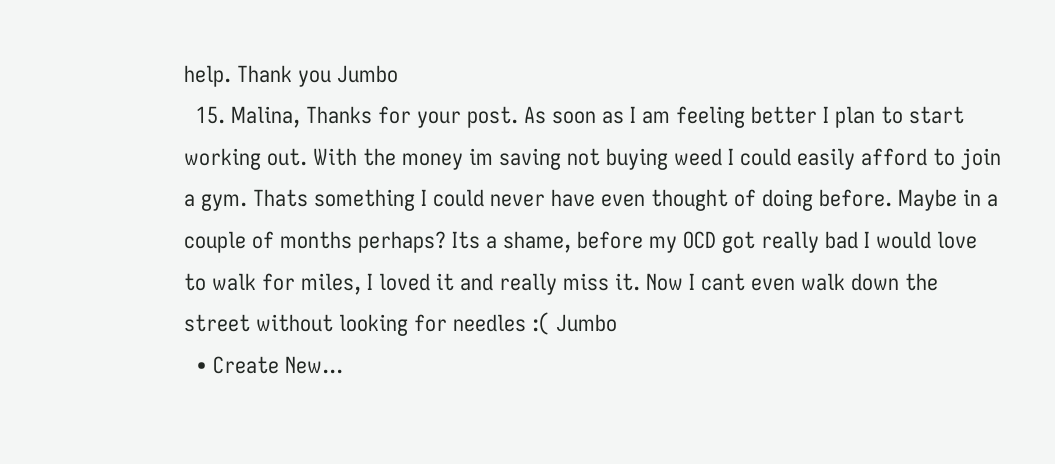help. Thank you Jumbo
  15. Malina, Thanks for your post. As soon as I am feeling better I plan to start working out. With the money im saving not buying weed I could easily afford to join a gym. Thats something I could never have even thought of doing before. Maybe in a couple of months perhaps? Its a shame, before my OCD got really bad I would love to walk for miles, I loved it and really miss it. Now I cant even walk down the street without looking for needles :( Jumbo
  • Create New...